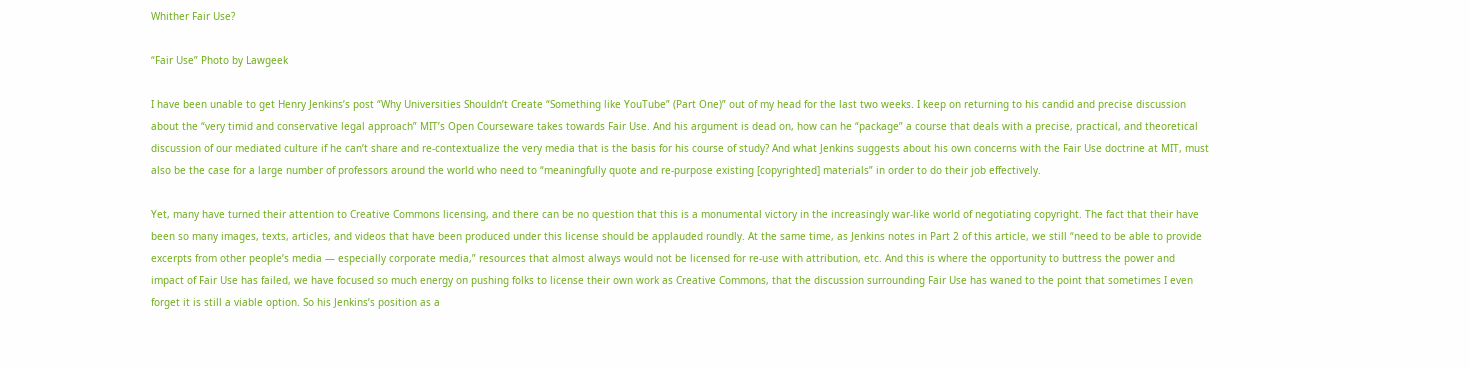Whither Fair Use?

“Fair Use” Photo by Lawgeek

I have been unable to get Henry Jenkins’s post “Why Universities Shouldn’t Create “Something like YouTube” (Part One)” out of my head for the last two weeks. I keep on returning to his candid and precise discussion about the “very timid and conservative legal approach” MIT’s Open Courseware takes towards Fair Use. And his argument is dead on, how can he “package” a course that deals with a precise, practical, and theoretical discussion of our mediated culture if he can’t share and re-contextualize the very media that is the basis for his course of study? And what Jenkins suggests about his own concerns with the Fair Use doctrine at MIT, must also be the case for a large number of professors around the world who need to “meaningfully quote and re-purpose existing [copyrighted] materials” in order to do their job effectively.

Yet, many have turned their attention to Creative Commons licensing, and there can be no question that this is a monumental victory in the increasingly war-like world of negotiating copyright. The fact that their have been so many images, texts, articles, and videos that have been produced under this license should be applauded roundly. At the same time, as Jenkins notes in Part 2 of this article, we still “need to be able to provide excerpts from other people’s media — especially corporate media,” resources that almost always would not be licensed for re-use with attribution, etc. And this is where the opportunity to buttress the power and impact of Fair Use has failed, we have focused so much energy on pushing folks to license their own work as Creative Commons, that the discussion surrounding Fair Use has waned to the point that sometimes I even forget it is still a viable option. So his Jenkins’s position as a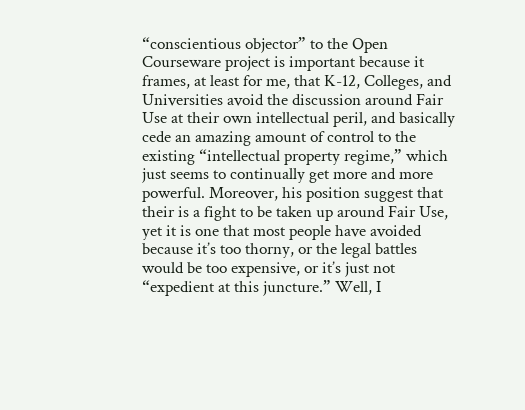“conscientious objector” to the Open Courseware project is important because it frames, at least for me, that K-12, Colleges, and Universities avoid the discussion around Fair Use at their own intellectual peril, and basically cede an amazing amount of control to the existing “intellectual property regime,” which just seems to continually get more and more powerful. Moreover, his position suggest that their is a fight to be taken up around Fair Use, yet it is one that most people have avoided because it’s too thorny, or the legal battles would be too expensive, or it’s just not “expedient at this juncture.” Well, I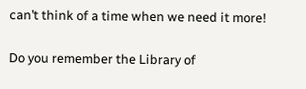can’t think of a time when we need it more!

Do you remember the Library of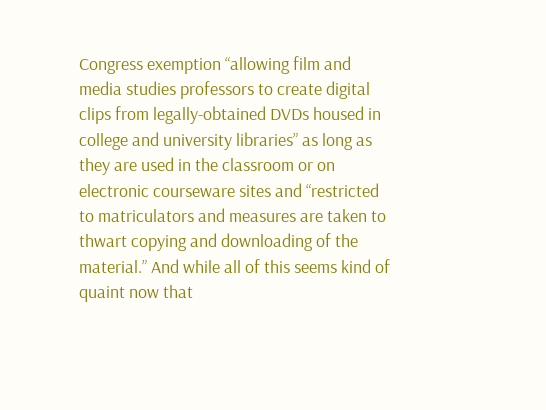Congress exemption “allowing film and media studies professors to create digital clips from legally-obtained DVDs housed in college and university libraries” as long as they are used in the classroom or on electronic courseware sites and “restricted to matriculators and measures are taken to thwart copying and downloading of the material.” And while all of this seems kind of quaint now that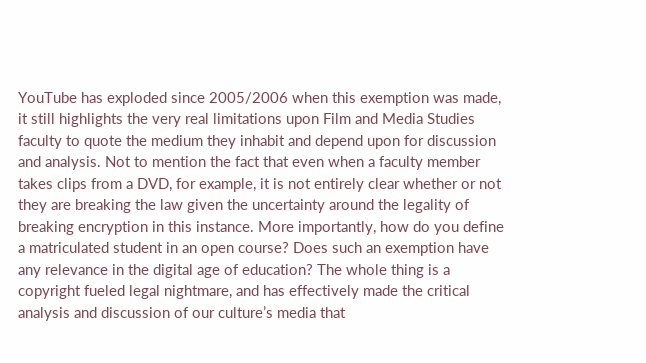YouTube has exploded since 2005/2006 when this exemption was made, it still highlights the very real limitations upon Film and Media Studies faculty to quote the medium they inhabit and depend upon for discussion and analysis. Not to mention the fact that even when a faculty member takes clips from a DVD, for example, it is not entirely clear whether or not they are breaking the law given the uncertainty around the legality of breaking encryption in this instance. More importantly, how do you define a matriculated student in an open course? Does such an exemption have any relevance in the digital age of education? The whole thing is a copyright fueled legal nightmare, and has effectively made the critical analysis and discussion of our culture’s media that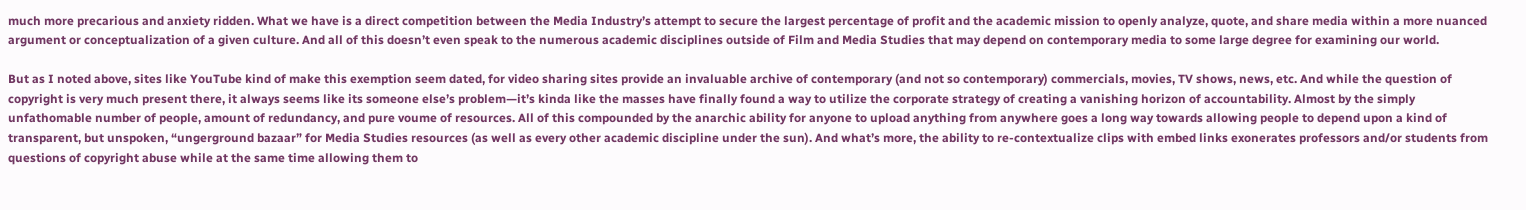much more precarious and anxiety ridden. What we have is a direct competition between the Media Industry’s attempt to secure the largest percentage of profit and the academic mission to openly analyze, quote, and share media within a more nuanced argument or conceptualization of a given culture. And all of this doesn’t even speak to the numerous academic disciplines outside of Film and Media Studies that may depend on contemporary media to some large degree for examining our world.

But as I noted above, sites like YouTube kind of make this exemption seem dated, for video sharing sites provide an invaluable archive of contemporary (and not so contemporary) commercials, movies, TV shows, news, etc. And while the question of copyright is very much present there, it always seems like its someone else’s problem—it’s kinda like the masses have finally found a way to utilize the corporate strategy of creating a vanishing horizon of accountability. Almost by the simply unfathomable number of people, amount of redundancy, and pure voume of resources. All of this compounded by the anarchic ability for anyone to upload anything from anywhere goes a long way towards allowing people to depend upon a kind of transparent, but unspoken, “ungerground bazaar” for Media Studies resources (as well as every other academic discipline under the sun). And what’s more, the ability to re-contextualize clips with embed links exonerates professors and/or students from questions of copyright abuse while at the same time allowing them to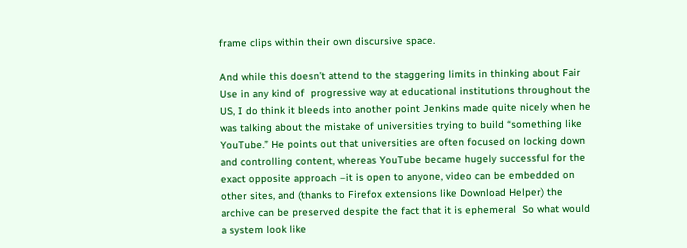frame clips within their own discursive space.

And while this doesn’t attend to the staggering limits in thinking about Fair Use in any kind of  progressive way at educational institutions throughout the US, I do think it bleeds into another point Jenkins made quite nicely when he was talking about the mistake of universities trying to build “something like YouTube.” He points out that universities are often focused on locking down and controlling content, whereas YouTube became hugely successful for the exact opposite approach –it is open to anyone, video can be embedded on other sites, and (thanks to Firefox extensions like Download Helper) the archive can be preserved despite the fact that it is ephemeral  So what would a system look like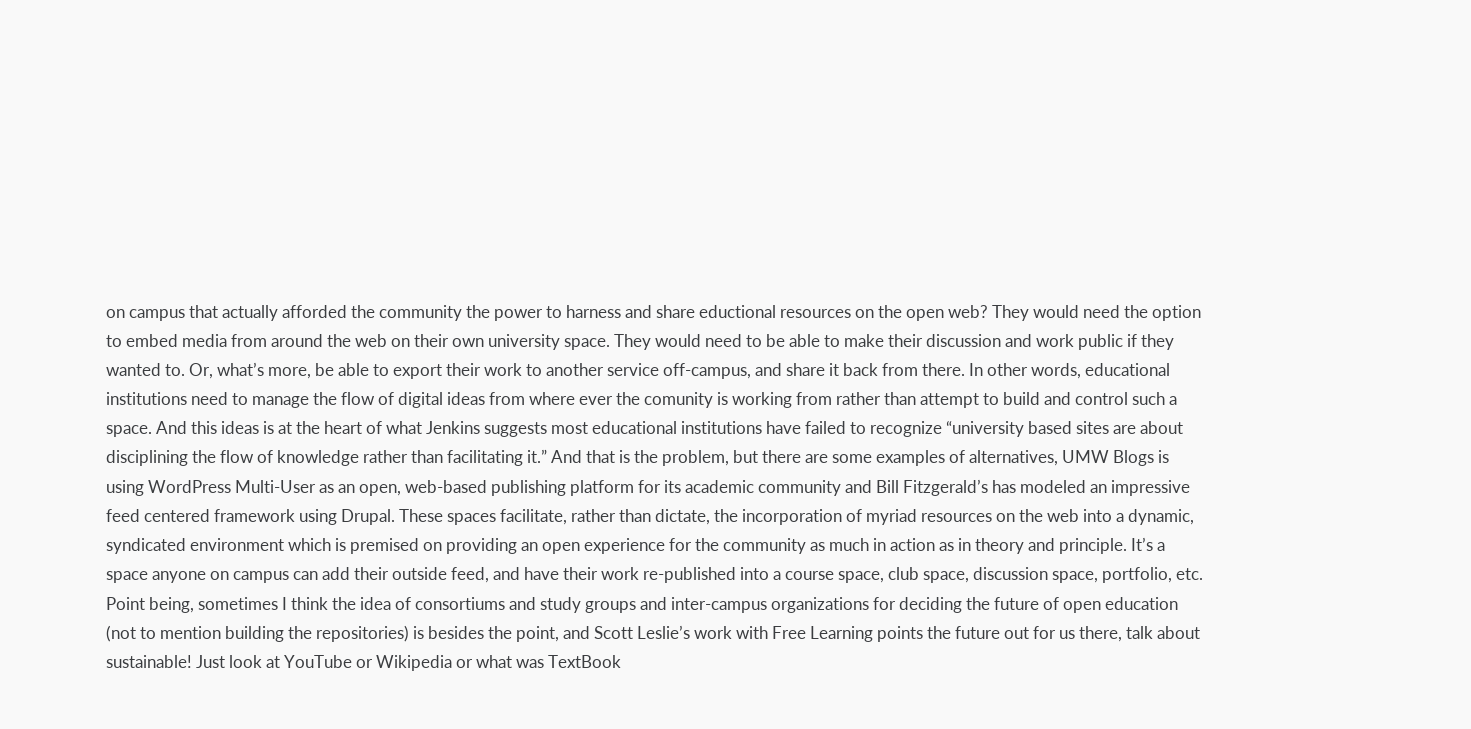on campus that actually afforded the community the power to harness and share eductional resources on the open web? They would need the option to embed media from around the web on their own university space. They would need to be able to make their discussion and work public if they wanted to. Or, what’s more, be able to export their work to another service off-campus, and share it back from there. In other words, educational institutions need to manage the flow of digital ideas from where ever the comunity is working from rather than attempt to build and control such a space. And this ideas is at the heart of what Jenkins suggests most educational institutions have failed to recognize “university based sites are about disciplining the flow of knowledge rather than facilitating it.” And that is the problem, but there are some examples of alternatives, UMW Blogs is using WordPress Multi-User as an open, web-based publishing platform for its academic community and Bill Fitzgerald’s has modeled an impressive feed centered framework using Drupal. These spaces facilitate, rather than dictate, the incorporation of myriad resources on the web into a dynamic, syndicated environment which is premised on providing an open experience for the community as much in action as in theory and principle. It’s a space anyone on campus can add their outside feed, and have their work re-published into a course space, club space, discussion space, portfolio, etc. Point being, sometimes I think the idea of consortiums and study groups and inter-campus organizations for deciding the future of open education (not to mention building the repositories) is besides the point, and Scott Leslie’s work with Free Learning points the future out for us there, talk about sustainable! Just look at YouTube or Wikipedia or what was TextBook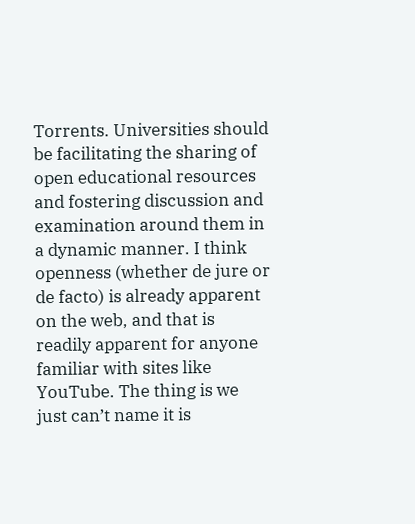Torrents. Universities should be facilitating the sharing of open educational resources and fostering discussion and examination around them in a dynamic manner. I think openness (whether de jure or de facto) is already apparent on the web, and that is readily apparent for anyone familiar with sites like YouTube. The thing is we just can’t name it is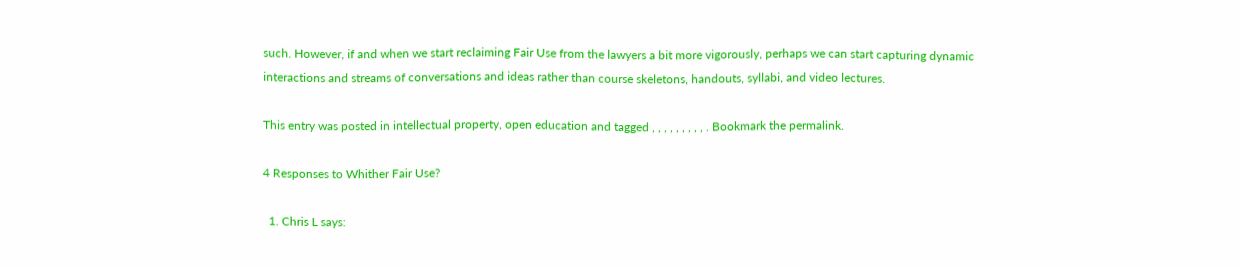such. However, if and when we start reclaiming Fair Use from the lawyers a bit more vigorously, perhaps we can start capturing dynamic interactions and streams of conversations and ideas rather than course skeletons, handouts, syllabi, and video lectures.

This entry was posted in intellectual property, open education and tagged , , , , , , , , , . Bookmark the permalink.

4 Responses to Whither Fair Use?

  1. Chris L says: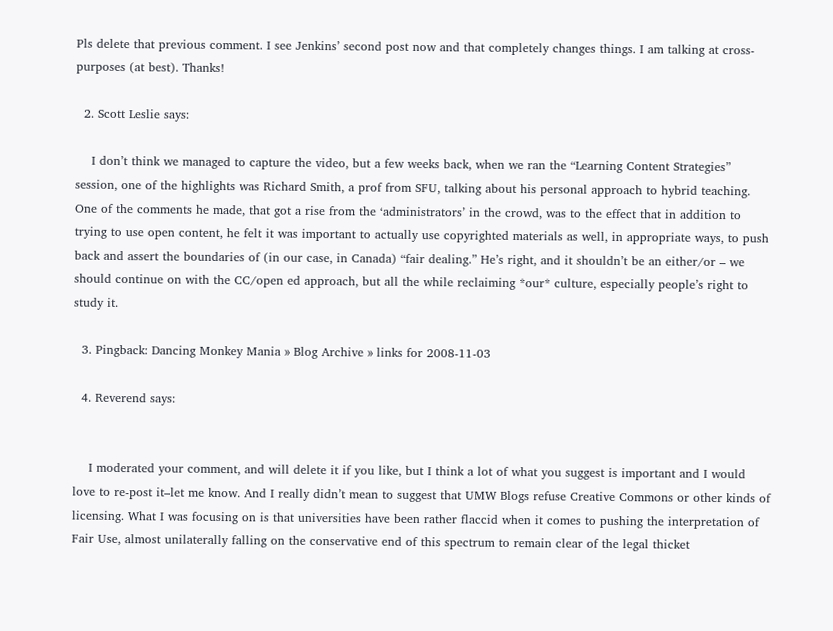Pls delete that previous comment. I see Jenkins’ second post now and that completely changes things. I am talking at cross-purposes (at best). Thanks!

  2. Scott Leslie says:

    I don’t think we managed to capture the video, but a few weeks back, when we ran the “Learning Content Strategies” session, one of the highlights was Richard Smith, a prof from SFU, talking about his personal approach to hybrid teaching. One of the comments he made, that got a rise from the ‘administrators’ in the crowd, was to the effect that in addition to trying to use open content, he felt it was important to actually use copyrighted materials as well, in appropriate ways, to push back and assert the boundaries of (in our case, in Canada) “fair dealing.” He’s right, and it shouldn’t be an either/or – we should continue on with the CC/open ed approach, but all the while reclaiming *our* culture, especially people’s right to study it.

  3. Pingback: Dancing Monkey Mania » Blog Archive » links for 2008-11-03

  4. Reverend says:


    I moderated your comment, and will delete it if you like, but I think a lot of what you suggest is important and I would love to re-post it–let me know. And I really didn’t mean to suggest that UMW Blogs refuse Creative Commons or other kinds of licensing. What I was focusing on is that universities have been rather flaccid when it comes to pushing the interpretation of Fair Use, almost unilaterally falling on the conservative end of this spectrum to remain clear of the legal thicket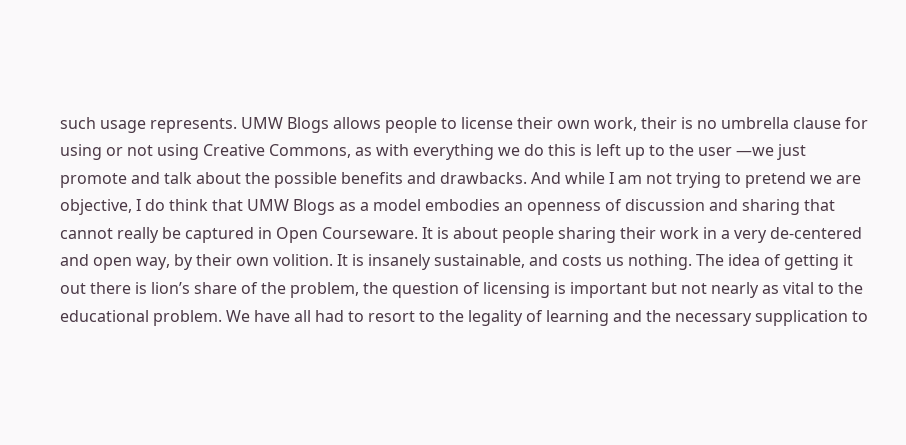such usage represents. UMW Blogs allows people to license their own work, their is no umbrella clause for using or not using Creative Commons, as with everything we do this is left up to the user —we just promote and talk about the possible benefits and drawbacks. And while I am not trying to pretend we are objective, I do think that UMW Blogs as a model embodies an openness of discussion and sharing that cannot really be captured in Open Courseware. It is about people sharing their work in a very de-centered and open way, by their own volition. It is insanely sustainable, and costs us nothing. The idea of getting it out there is lion’s share of the problem, the question of licensing is important but not nearly as vital to the educational problem. We have all had to resort to the legality of learning and the necessary supplication to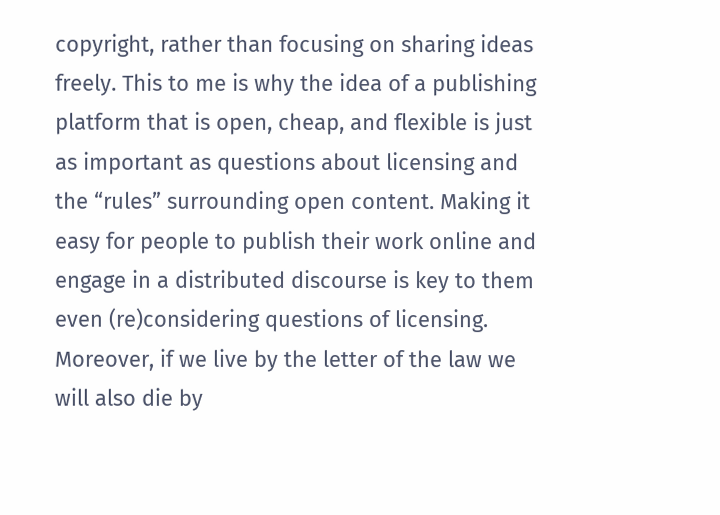copyright, rather than focusing on sharing ideas freely. This to me is why the idea of a publishing platform that is open, cheap, and flexible is just as important as questions about licensing and the “rules” surrounding open content. Making it easy for people to publish their work online and engage in a distributed discourse is key to them even (re)considering questions of licensing. Moreover, if we live by the letter of the law we will also die by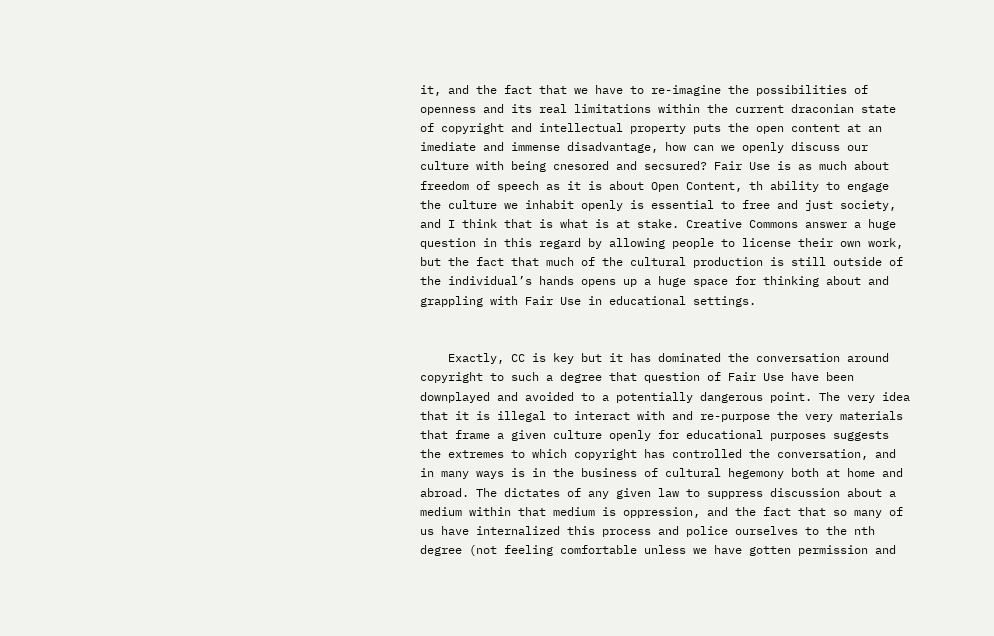it, and the fact that we have to re-imagine the possibilities of openness and its real limitations within the current draconian state of copyright and intellectual property puts the open content at an imediate and immense disadvantage, how can we openly discuss our culture with being cnesored and secsured? Fair Use is as much about freedom of speech as it is about Open Content, th ability to engage the culture we inhabit openly is essential to free and just society, and I think that is what is at stake. Creative Commons answer a huge question in this regard by allowing people to license their own work, but the fact that much of the cultural production is still outside of the individual’s hands opens up a huge space for thinking about and grappling with Fair Use in educational settings.


    Exactly, CC is key but it has dominated the conversation around copyright to such a degree that question of Fair Use have been downplayed and avoided to a potentially dangerous point. The very idea that it is illegal to interact with and re-purpose the very materials that frame a given culture openly for educational purposes suggests the extremes to which copyright has controlled the conversation, and in many ways is in the business of cultural hegemony both at home and abroad. The dictates of any given law to suppress discussion about a medium within that medium is oppression, and the fact that so many of us have internalized this process and police ourselves to the nth degree (not feeling comfortable unless we have gotten permission and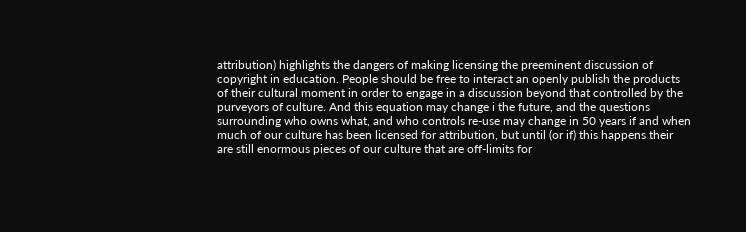attribution) highlights the dangers of making licensing the preeminent discussion of copyright in education. People should be free to interact an openly publish the products of their cultural moment in order to engage in a discussion beyond that controlled by the purveyors of culture. And this equation may change i the future, and the questions surrounding who owns what, and who controls re-use may change in 50 years if and when much of our culture has been licensed for attribution, but until (or if) this happens their are still enormous pieces of our culture that are off-limits for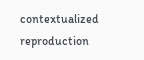contextualized reproduction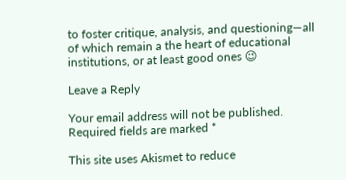to foster critique, analysis, and questioning—all of which remain a the heart of educational institutions, or at least good ones 😉

Leave a Reply

Your email address will not be published. Required fields are marked *

This site uses Akismet to reduce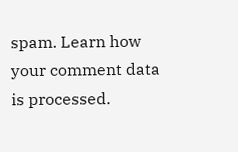spam. Learn how your comment data is processed.